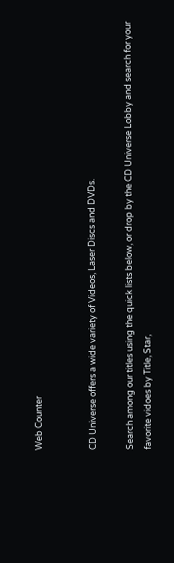Web Counter


CD Universe offers a wide variety of Videos, Laser Discs and DVDs.

Search among our titles using the quick lists below, or drop by the CD Universe Lobby and search for your favorite vidoes by Title, Star,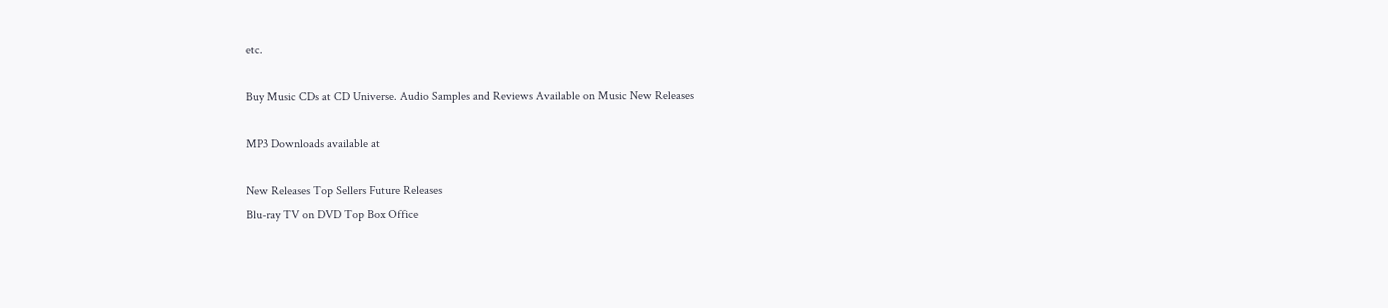etc.

Buy Music CDs at CD Universe. Audio Samples and Reviews Available on Music New Releases

MP3 Downloads available at

New Releases Top Sellers Future Releases
Blu-ray TV on DVD Top Box Office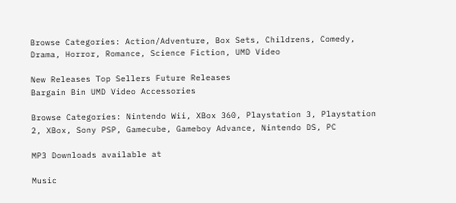Browse Categories: Action/Adventure, Box Sets, Childrens, Comedy, Drama, Horror, Romance, Science Fiction, UMD Video

New Releases Top Sellers Future Releases
Bargain Bin UMD Video Accessories

Browse Categories: Nintendo Wii, XBox 360, Playstation 3, Playstation 2, XBox, Sony PSP, Gamecube, Gameboy Advance, Nintendo DS, PC

MP3 Downloads available at

Music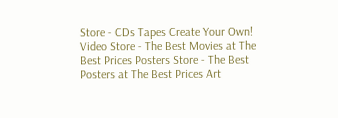Store - CDs Tapes Create Your Own! Video Store - The Best Movies at The Best Prices Posters Store - The Best Posters at The Best Prices Art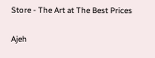Store - The Art at The Best Prices

Ajeh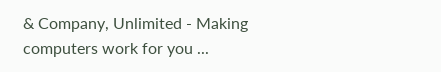& Company, Unlimited - Making computers work for you ...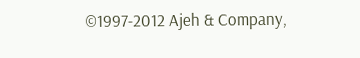©1997-2012 Ajeh & Company,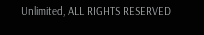Unlimited, ALL RIGHTS RESERVED